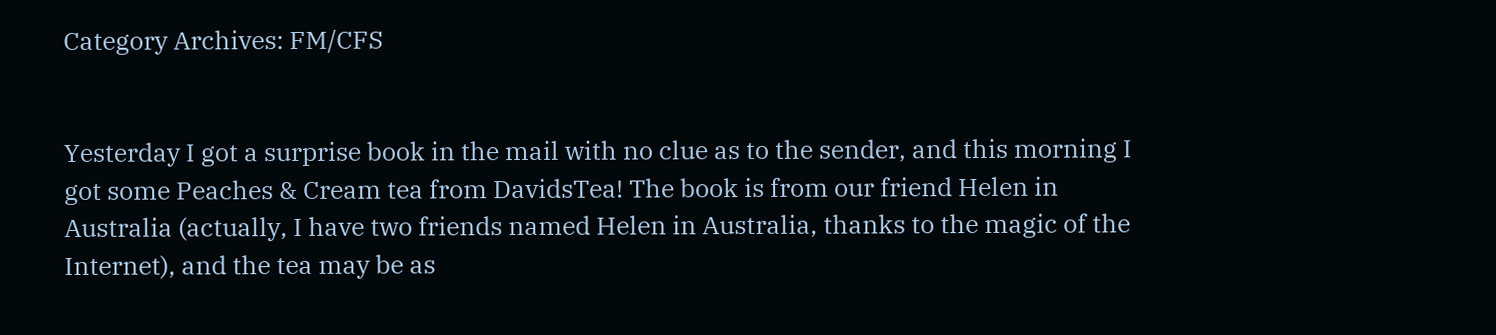Category Archives: FM/CFS


Yesterday I got a surprise book in the mail with no clue as to the sender, and this morning I got some Peaches & Cream tea from DavidsTea! The book is from our friend Helen in Australia (actually, I have two friends named Helen in Australia, thanks to the magic of the Internet), and the tea may be as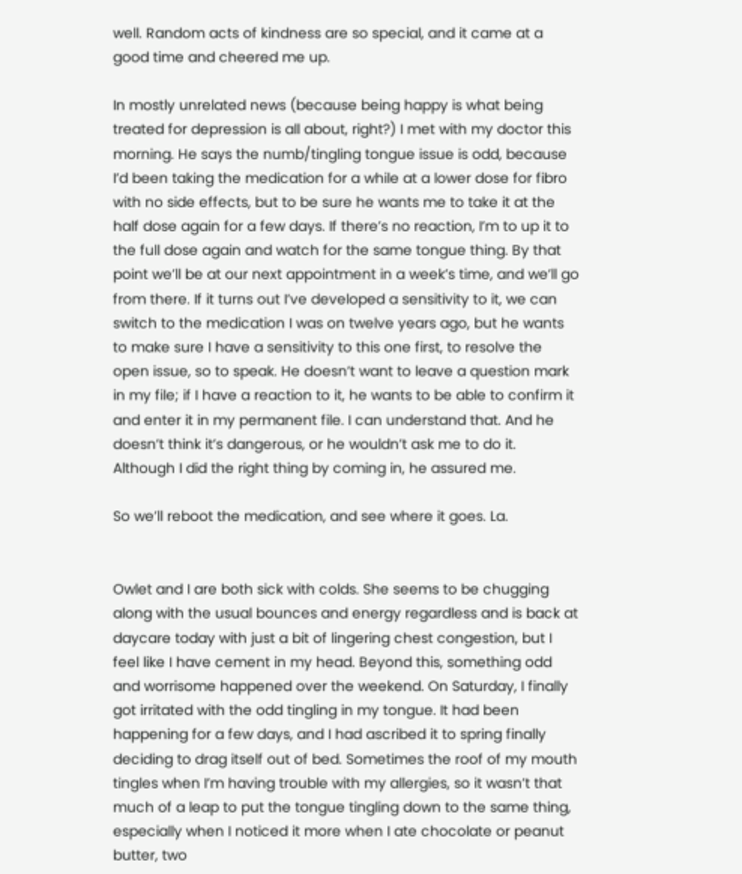well. Random acts of kindness are so special, and it came at a good time and cheered me up.

In mostly unrelated news (because being happy is what being treated for depression is all about, right?) I met with my doctor this morning. He says the numb/tingling tongue issue is odd, because I’d been taking the medication for a while at a lower dose for fibro with no side effects, but to be sure he wants me to take it at the half dose again for a few days. If there’s no reaction, I’m to up it to the full dose again and watch for the same tongue thing. By that point we’ll be at our next appointment in a week’s time, and we’ll go from there. If it turns out I’ve developed a sensitivity to it, we can switch to the medication I was on twelve years ago, but he wants to make sure I have a sensitivity to this one first, to resolve the open issue, so to speak. He doesn’t want to leave a question mark in my file; if I have a reaction to it, he wants to be able to confirm it and enter it in my permanent file. I can understand that. And he doesn’t think it’s dangerous, or he wouldn’t ask me to do it. Although I did the right thing by coming in, he assured me.

So we’ll reboot the medication, and see where it goes. La.


Owlet and I are both sick with colds. She seems to be chugging along with the usual bounces and energy regardless and is back at daycare today with just a bit of lingering chest congestion, but I feel like I have cement in my head. Beyond this, something odd and worrisome happened over the weekend. On Saturday, I finally got irritated with the odd tingling in my tongue. It had been happening for a few days, and I had ascribed it to spring finally deciding to drag itself out of bed. Sometimes the roof of my mouth tingles when I’m having trouble with my allergies, so it wasn’t that much of a leap to put the tongue tingling down to the same thing, especially when I noticed it more when I ate chocolate or peanut butter, two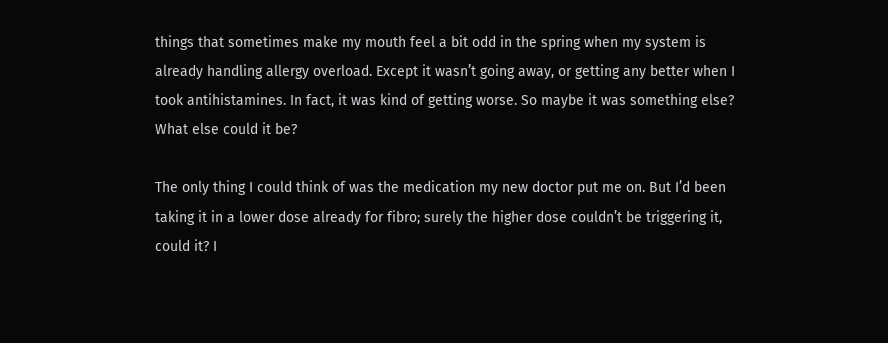things that sometimes make my mouth feel a bit odd in the spring when my system is already handling allergy overload. Except it wasn’t going away, or getting any better when I took antihistamines. In fact, it was kind of getting worse. So maybe it was something else? What else could it be?

The only thing I could think of was the medication my new doctor put me on. But I’d been taking it in a lower dose already for fibro; surely the higher dose couldn’t be triggering it, could it? I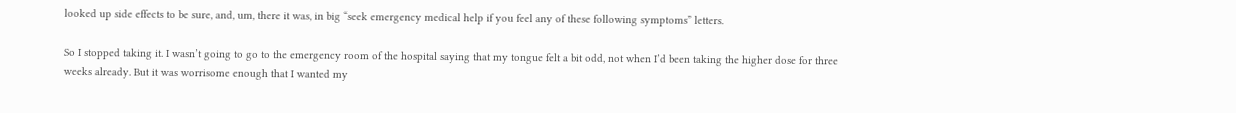looked up side effects to be sure, and, um, there it was, in big “seek emergency medical help if you feel any of these following symptoms” letters.

So I stopped taking it. I wasn’t going to go to the emergency room of the hospital saying that my tongue felt a bit odd, not when I’d been taking the higher dose for three weeks already. But it was worrisome enough that I wanted my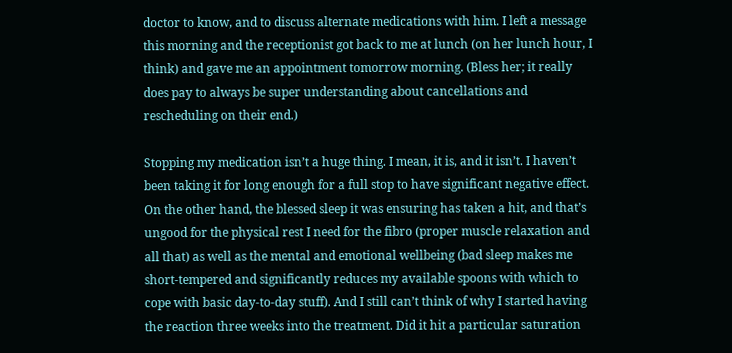doctor to know, and to discuss alternate medications with him. I left a message this morning and the receptionist got back to me at lunch (on her lunch hour, I think) and gave me an appointment tomorrow morning. (Bless her; it really does pay to always be super understanding about cancellations and rescheduling on their end.)

Stopping my medication isn’t a huge thing. I mean, it is, and it isn’t. I haven’t been taking it for long enough for a full stop to have significant negative effect. On the other hand, the blessed sleep it was ensuring has taken a hit, and that’s ungood for the physical rest I need for the fibro (proper muscle relaxation and all that) as well as the mental and emotional wellbeing (bad sleep makes me short-tempered and significantly reduces my available spoons with which to cope with basic day-to-day stuff). And I still can’t think of why I started having the reaction three weeks into the treatment. Did it hit a particular saturation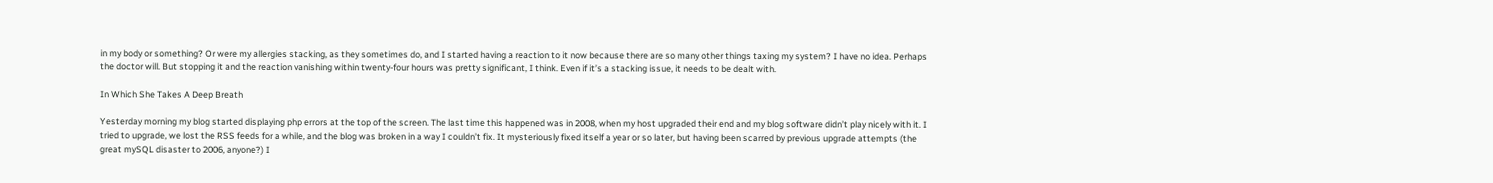in my body or something? Or were my allergies stacking, as they sometimes do, and I started having a reaction to it now because there are so many other things taxing my system? I have no idea. Perhaps the doctor will. But stopping it and the reaction vanishing within twenty-four hours was pretty significant, I think. Even if it’s a stacking issue, it needs to be dealt with.

In Which She Takes A Deep Breath

Yesterday morning my blog started displaying php errors at the top of the screen. The last time this happened was in 2008, when my host upgraded their end and my blog software didn’t play nicely with it. I tried to upgrade, we lost the RSS feeds for a while, and the blog was broken in a way I couldn’t fix. It mysteriously fixed itself a year or so later, but having been scarred by previous upgrade attempts (the great mySQL disaster to 2006, anyone?) I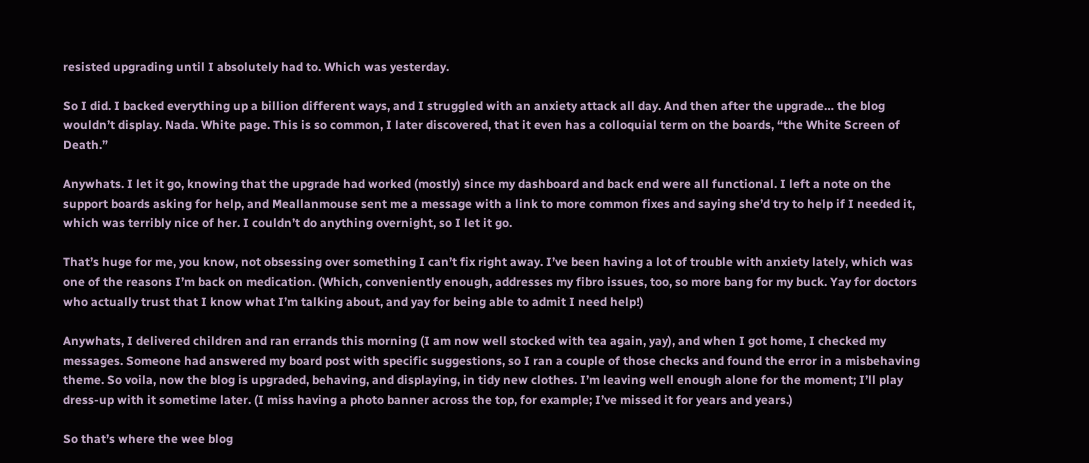resisted upgrading until I absolutely had to. Which was yesterday.

So I did. I backed everything up a billion different ways, and I struggled with an anxiety attack all day. And then after the upgrade… the blog wouldn’t display. Nada. White page. This is so common, I later discovered, that it even has a colloquial term on the boards, “the White Screen of Death.”

Anywhats. I let it go, knowing that the upgrade had worked (mostly) since my dashboard and back end were all functional. I left a note on the support boards asking for help, and Meallanmouse sent me a message with a link to more common fixes and saying she’d try to help if I needed it, which was terribly nice of her. I couldn’t do anything overnight, so I let it go.

That’s huge for me, you know, not obsessing over something I can’t fix right away. I’ve been having a lot of trouble with anxiety lately, which was one of the reasons I’m back on medication. (Which, conveniently enough, addresses my fibro issues, too, so more bang for my buck. Yay for doctors who actually trust that I know what I’m talking about, and yay for being able to admit I need help!)

Anywhats, I delivered children and ran errands this morning (I am now well stocked with tea again, yay), and when I got home, I checked my messages. Someone had answered my board post with specific suggestions, so I ran a couple of those checks and found the error in a misbehaving theme. So voila, now the blog is upgraded, behaving, and displaying, in tidy new clothes. I’m leaving well enough alone for the moment; I’ll play dress-up with it sometime later. (I miss having a photo banner across the top, for example; I’ve missed it for years and years.)

So that’s where the wee blog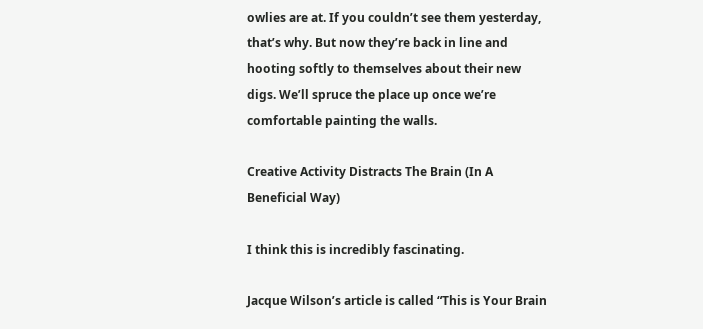owlies are at. If you couldn’t see them yesterday, that’s why. But now they’re back in line and hooting softly to themselves about their new digs. We’ll spruce the place up once we’re comfortable painting the walls.

Creative Activity Distracts The Brain (In A Beneficial Way)

I think this is incredibly fascinating.

Jacque Wilson’s article is called “This is Your Brain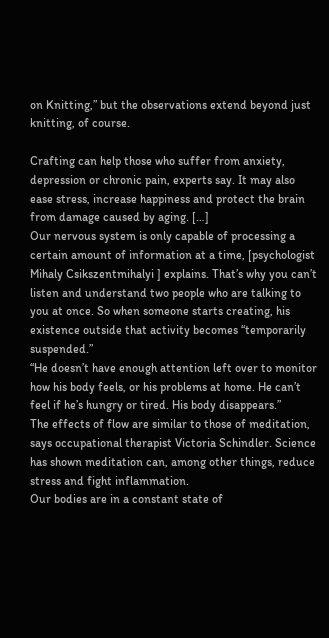on Knitting,” but the observations extend beyond just knitting, of course.

Crafting can help those who suffer from anxiety, depression or chronic pain, experts say. It may also ease stress, increase happiness and protect the brain from damage caused by aging. […]
Our nervous system is only capable of processing a certain amount of information at a time, [psychologist Mihaly Csikszentmihalyi ] explains. That’s why you can’t listen and understand two people who are talking to you at once. So when someone starts creating, his existence outside that activity becomes “temporarily suspended.”
“He doesn’t have enough attention left over to monitor how his body feels, or his problems at home. He can’t feel if he’s hungry or tired. His body disappears.”
The effects of flow are similar to those of meditation, says occupational therapist Victoria Schindler. Science has shown meditation can, among other things, reduce stress and fight inflammation.
Our bodies are in a constant state of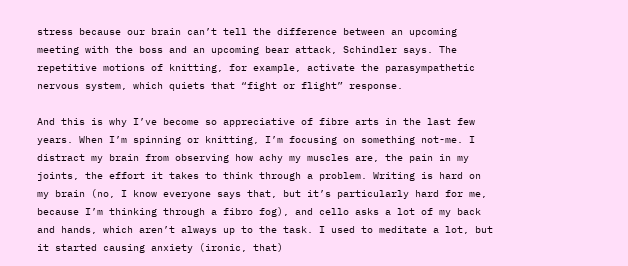stress because our brain can’t tell the difference between an upcoming meeting with the boss and an upcoming bear attack, Schindler says. The repetitive motions of knitting, for example, activate the parasympathetic nervous system, which quiets that “fight or flight” response.

And this is why I’ve become so appreciative of fibre arts in the last few years. When I’m spinning or knitting, I’m focusing on something not-me. I distract my brain from observing how achy my muscles are, the pain in my joints, the effort it takes to think through a problem. Writing is hard on my brain (no, I know everyone says that, but it’s particularly hard for me, because I’m thinking through a fibro fog), and cello asks a lot of my back and hands, which aren’t always up to the task. I used to meditate a lot, but it started causing anxiety (ironic, that)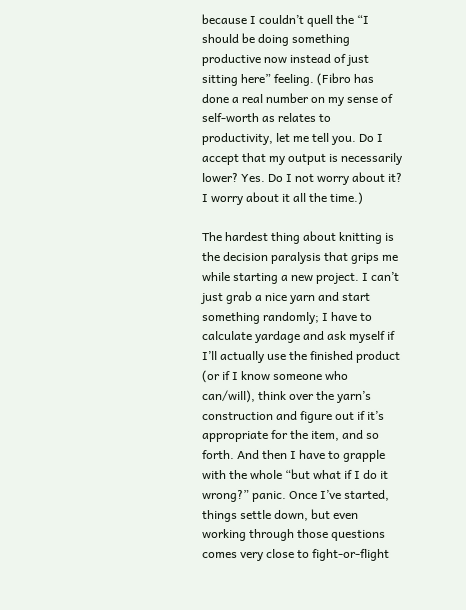because I couldn’t quell the “I should be doing something productive now instead of just sitting here” feeling. (Fibro has done a real number on my sense of self-worth as relates to productivity, let me tell you. Do I accept that my output is necessarily lower? Yes. Do I not worry about it? I worry about it all the time.)

The hardest thing about knitting is the decision paralysis that grips me while starting a new project. I can’t just grab a nice yarn and start something randomly; I have to calculate yardage and ask myself if I’ll actually use the finished product (or if I know someone who can/will), think over the yarn’s construction and figure out if it’s appropriate for the item, and so forth. And then I have to grapple with the whole “but what if I do it wrong?” panic. Once I’ve started, things settle down, but even working through those questions comes very close to fight-or-flight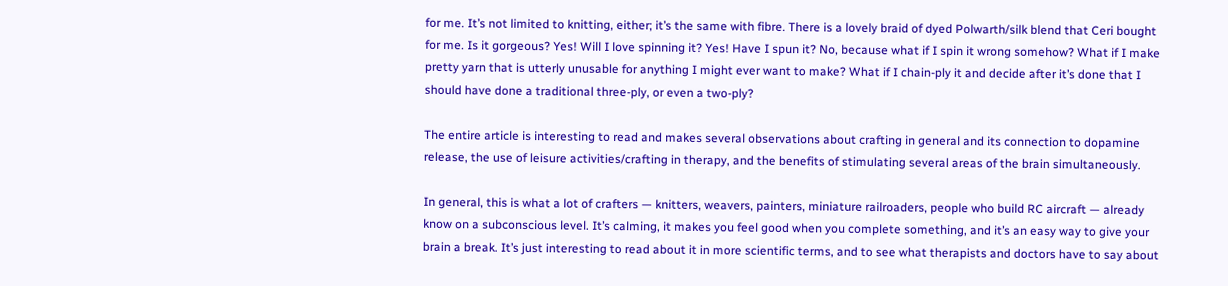for me. It’s not limited to knitting, either; it’s the same with fibre. There is a lovely braid of dyed Polwarth/silk blend that Ceri bought for me. Is it gorgeous? Yes! Will I love spinning it? Yes! Have I spun it? No, because what if I spin it wrong somehow? What if I make pretty yarn that is utterly unusable for anything I might ever want to make? What if I chain-ply it and decide after it’s done that I should have done a traditional three-ply, or even a two-ply?

The entire article is interesting to read and makes several observations about crafting in general and its connection to dopamine release, the use of leisure activities/crafting in therapy, and the benefits of stimulating several areas of the brain simultaneously.

In general, this is what a lot of crafters — knitters, weavers, painters, miniature railroaders, people who build RC aircraft — already know on a subconscious level. It’s calming, it makes you feel good when you complete something, and it’s an easy way to give your brain a break. It’s just interesting to read about it in more scientific terms, and to see what therapists and doctors have to say about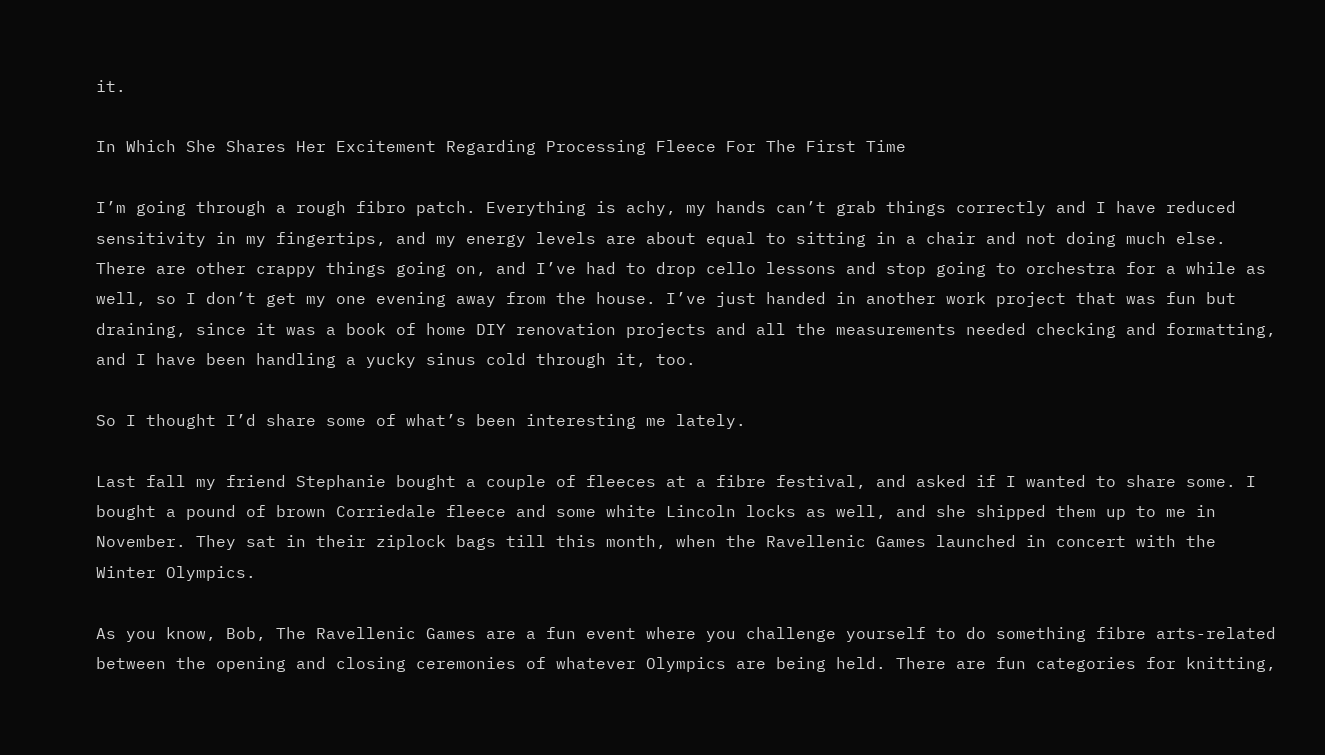it.

In Which She Shares Her Excitement Regarding Processing Fleece For The First Time

I’m going through a rough fibro patch. Everything is achy, my hands can’t grab things correctly and I have reduced sensitivity in my fingertips, and my energy levels are about equal to sitting in a chair and not doing much else. There are other crappy things going on, and I’ve had to drop cello lessons and stop going to orchestra for a while as well, so I don’t get my one evening away from the house. I’ve just handed in another work project that was fun but draining, since it was a book of home DIY renovation projects and all the measurements needed checking and formatting, and I have been handling a yucky sinus cold through it, too.

So I thought I’d share some of what’s been interesting me lately.

Last fall my friend Stephanie bought a couple of fleeces at a fibre festival, and asked if I wanted to share some. I bought a pound of brown Corriedale fleece and some white Lincoln locks as well, and she shipped them up to me in November. They sat in their ziplock bags till this month, when the Ravellenic Games launched in concert with the Winter Olympics.

As you know, Bob, The Ravellenic Games are a fun event where you challenge yourself to do something fibre arts-related between the opening and closing ceremonies of whatever Olympics are being held. There are fun categories for knitting,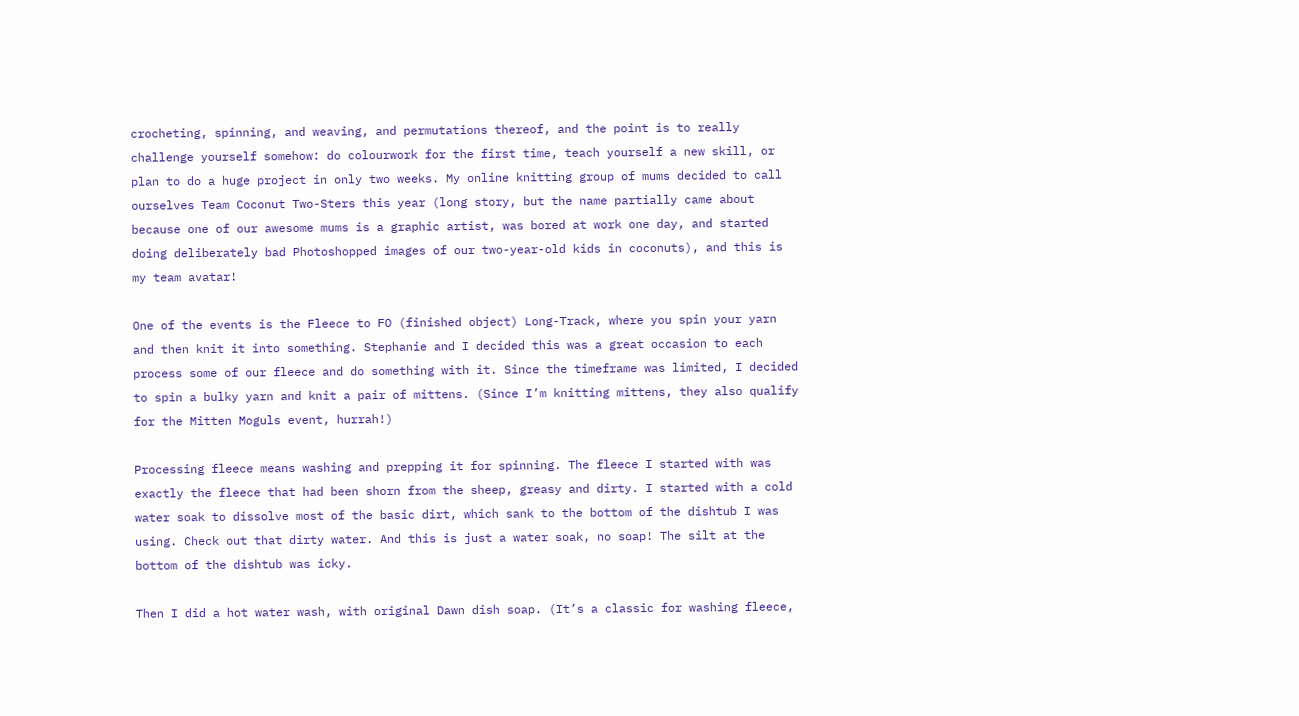crocheting, spinning, and weaving, and permutations thereof, and the point is to really challenge yourself somehow: do colourwork for the first time, teach yourself a new skill, or plan to do a huge project in only two weeks. My online knitting group of mums decided to call ourselves Team Coconut Two-Sters this year (long story, but the name partially came about because one of our awesome mums is a graphic artist, was bored at work one day, and started doing deliberately bad Photoshopped images of our two-year-old kids in coconuts), and this is my team avatar!

One of the events is the Fleece to FO (finished object) Long-Track, where you spin your yarn and then knit it into something. Stephanie and I decided this was a great occasion to each process some of our fleece and do something with it. Since the timeframe was limited, I decided to spin a bulky yarn and knit a pair of mittens. (Since I’m knitting mittens, they also qualify for the Mitten Moguls event, hurrah!)

Processing fleece means washing and prepping it for spinning. The fleece I started with was exactly the fleece that had been shorn from the sheep, greasy and dirty. I started with a cold water soak to dissolve most of the basic dirt, which sank to the bottom of the dishtub I was using. Check out that dirty water. And this is just a water soak, no soap! The silt at the bottom of the dishtub was icky.

Then I did a hot water wash, with original Dawn dish soap. (It’s a classic for washing fleece,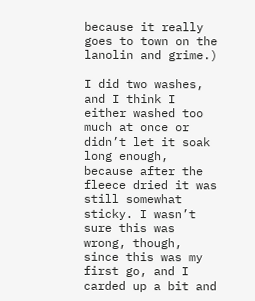because it really goes to town on the lanolin and grime.)

I did two washes, and I think I either washed too much at once or didn’t let it soak long enough, because after the fleece dried it was still somewhat sticky. I wasn’t sure this was wrong, though, since this was my first go, and I carded up a bit and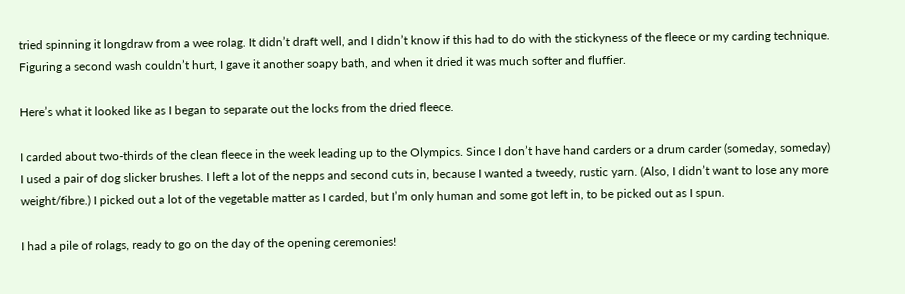tried spinning it longdraw from a wee rolag. It didn’t draft well, and I didn’t know if this had to do with the stickyness of the fleece or my carding technique. Figuring a second wash couldn’t hurt, I gave it another soapy bath, and when it dried it was much softer and fluffier.

Here’s what it looked like as I began to separate out the locks from the dried fleece.

I carded about two-thirds of the clean fleece in the week leading up to the Olympics. Since I don’t have hand carders or a drum carder (someday, someday) I used a pair of dog slicker brushes. I left a lot of the nepps and second cuts in, because I wanted a tweedy, rustic yarn. (Also, I didn’t want to lose any more weight/fibre.) I picked out a lot of the vegetable matter as I carded, but I’m only human and some got left in, to be picked out as I spun.

I had a pile of rolags, ready to go on the day of the opening ceremonies!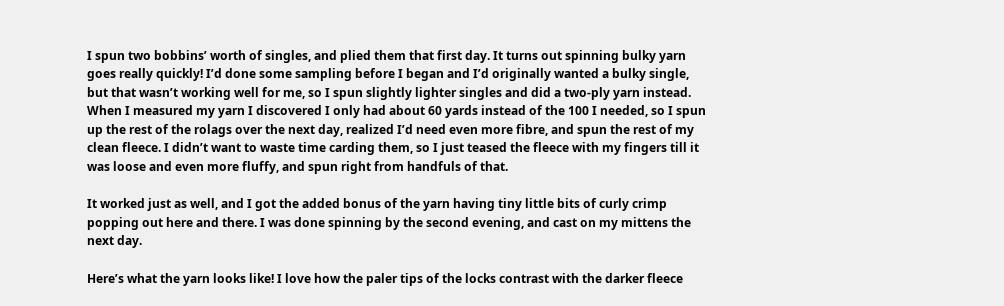I spun two bobbins’ worth of singles, and plied them that first day. It turns out spinning bulky yarn goes really quickly! I’d done some sampling before I began and I’d originally wanted a bulky single, but that wasn’t working well for me, so I spun slightly lighter singles and did a two-ply yarn instead. When I measured my yarn I discovered I only had about 60 yards instead of the 100 I needed, so I spun up the rest of the rolags over the next day, realized I’d need even more fibre, and spun the rest of my clean fleece. I didn’t want to waste time carding them, so I just teased the fleece with my fingers till it was loose and even more fluffy, and spun right from handfuls of that.

It worked just as well, and I got the added bonus of the yarn having tiny little bits of curly crimp popping out here and there. I was done spinning by the second evening, and cast on my mittens the next day.

Here’s what the yarn looks like! I love how the paler tips of the locks contrast with the darker fleece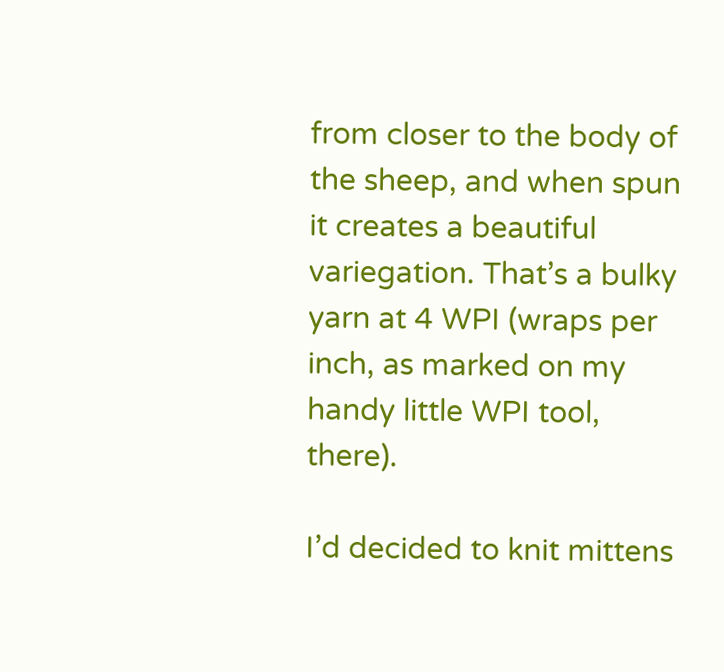from closer to the body of the sheep, and when spun it creates a beautiful variegation. That’s a bulky yarn at 4 WPI (wraps per inch, as marked on my handy little WPI tool, there).

I’d decided to knit mittens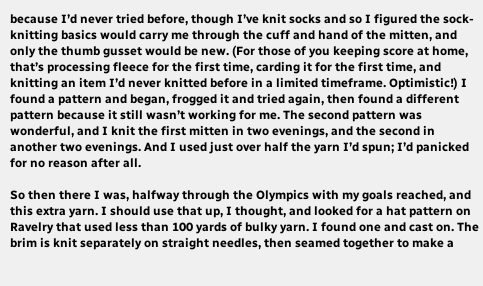because I’d never tried before, though I’ve knit socks and so I figured the sock-knitting basics would carry me through the cuff and hand of the mitten, and only the thumb gusset would be new. (For those of you keeping score at home, that’s processing fleece for the first time, carding it for the first time, and knitting an item I’d never knitted before in a limited timeframe. Optimistic!) I found a pattern and began, frogged it and tried again, then found a different pattern because it still wasn’t working for me. The second pattern was wonderful, and I knit the first mitten in two evenings, and the second in another two evenings. And I used just over half the yarn I’d spun; I’d panicked for no reason after all.

So then there I was, halfway through the Olympics with my goals reached, and this extra yarn. I should use that up, I thought, and looked for a hat pattern on Ravelry that used less than 100 yards of bulky yarn. I found one and cast on. The brim is knit separately on straight needles, then seamed together to make a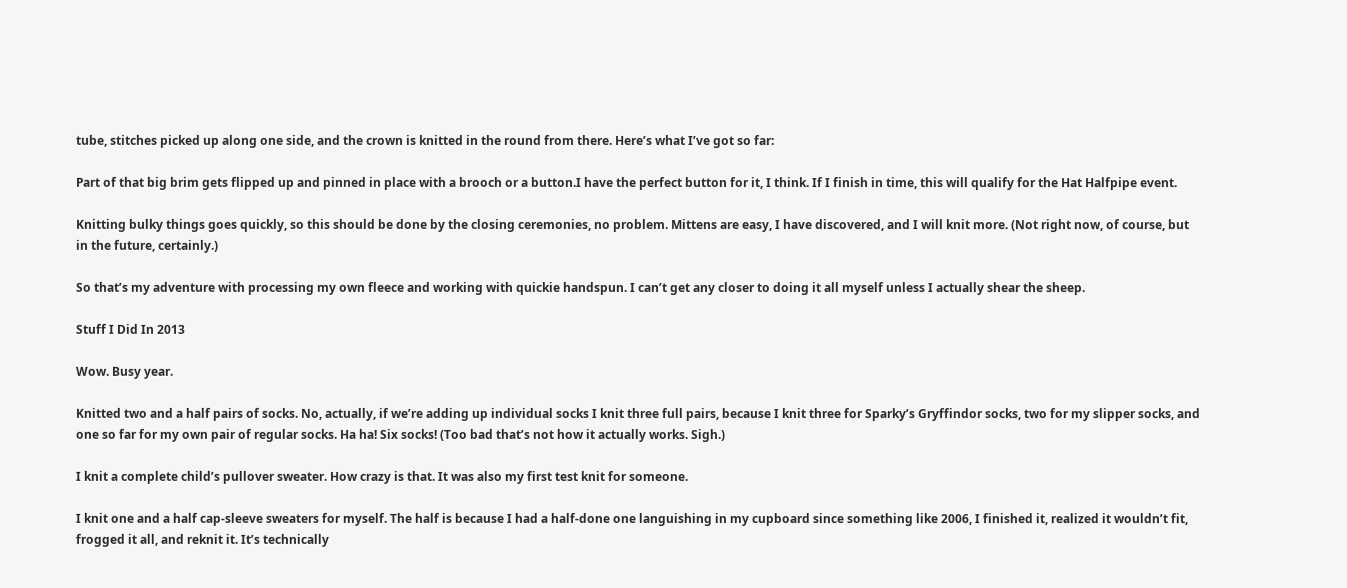tube, stitches picked up along one side, and the crown is knitted in the round from there. Here’s what I’ve got so far:

Part of that big brim gets flipped up and pinned in place with a brooch or a button.I have the perfect button for it, I think. If I finish in time, this will qualify for the Hat Halfpipe event.

Knitting bulky things goes quickly, so this should be done by the closing ceremonies, no problem. Mittens are easy, I have discovered, and I will knit more. (Not right now, of course, but in the future, certainly.)

So that’s my adventure with processing my own fleece and working with quickie handspun. I can’t get any closer to doing it all myself unless I actually shear the sheep.

Stuff I Did In 2013

Wow. Busy year.

Knitted two and a half pairs of socks. No, actually, if we’re adding up individual socks I knit three full pairs, because I knit three for Sparky’s Gryffindor socks, two for my slipper socks, and one so far for my own pair of regular socks. Ha ha! Six socks! (Too bad that’s not how it actually works. Sigh.)

I knit a complete child’s pullover sweater. How crazy is that. It was also my first test knit for someone.

I knit one and a half cap-sleeve sweaters for myself. The half is because I had a half-done one languishing in my cupboard since something like 2006, I finished it, realized it wouldn’t fit, frogged it all, and reknit it. It’s technically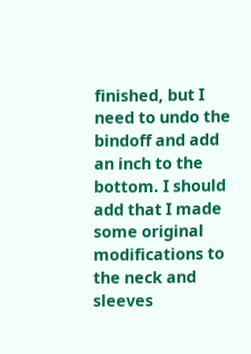finished, but I need to undo the bindoff and add an inch to the bottom. I should add that I made some original modifications to the neck and sleeves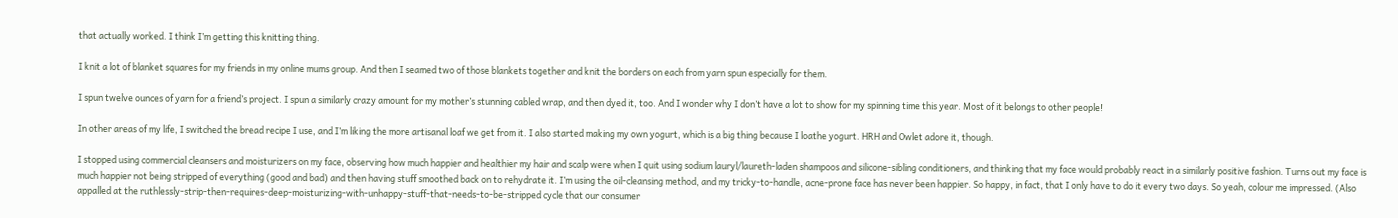that actually worked. I think I’m getting this knitting thing.

I knit a lot of blanket squares for my friends in my online mums group. And then I seamed two of those blankets together and knit the borders on each from yarn spun especially for them.

I spun twelve ounces of yarn for a friend’s project. I spun a similarly crazy amount for my mother’s stunning cabled wrap, and then dyed it, too. And I wonder why I don’t have a lot to show for my spinning time this year. Most of it belongs to other people!

In other areas of my life, I switched the bread recipe I use, and I’m liking the more artisanal loaf we get from it. I also started making my own yogurt, which is a big thing because I loathe yogurt. HRH and Owlet adore it, though.

I stopped using commercial cleansers and moisturizers on my face, observing how much happier and healthier my hair and scalp were when I quit using sodium lauryl/laureth-laden shampoos and silicone-sibling conditioners, and thinking that my face would probably react in a similarly positive fashion. Turns out my face is much happier not being stripped of everything (good and bad) and then having stuff smoothed back on to rehydrate it. I’m using the oil-cleansing method, and my tricky-to-handle, acne-prone face has never been happier. So happy, in fact, that I only have to do it every two days. So yeah, colour me impressed. (Also appalled at the ruthlessly-strip-then-requires-deep-moisturizing-with-unhappy-stuff-that-needs-to-be-stripped cycle that our consumer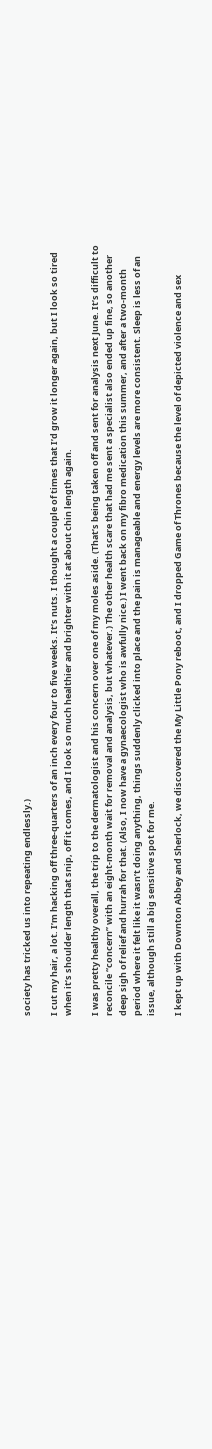society has tricked us into repeating endlessly.)

I cut my hair, a lot. I’m hacking off three-quarters of an inch every four to five weeks. It’s nuts. I thought a couple of times that I’d grow it longer again, but I look so tired when it’s shoulder length that snip, off it comes, and I look so much healthier and brighter with it at about chin length again.

I was pretty healthy overall, the trip to the dermatologist and his concern over one of my moles aside. (That’s being taken off and sent for analysis next June. It’s difficult to reconcile “concern” with an eight-month wait for removal and analysis, but whatever.) The other health scare that had me sent a specialist also ended up fine, so another deep sigh of relief and hurrah for that. (Also, I now have a gynaecologist who is awfully nice.) I went back on my fibro medication this summer, and after a two-month period where it felt like it wasn’t doing anything, things suddenly clicked into place and the pain is manageable and energy levels are more consistent. Sleep is less of an issue, although still a big sensitive spot for me.

I kept up with Downton Abbey and Sherlock, we discovered the My Little Pony reboot, and I dropped Game of Thrones because the level of depicted violence and sex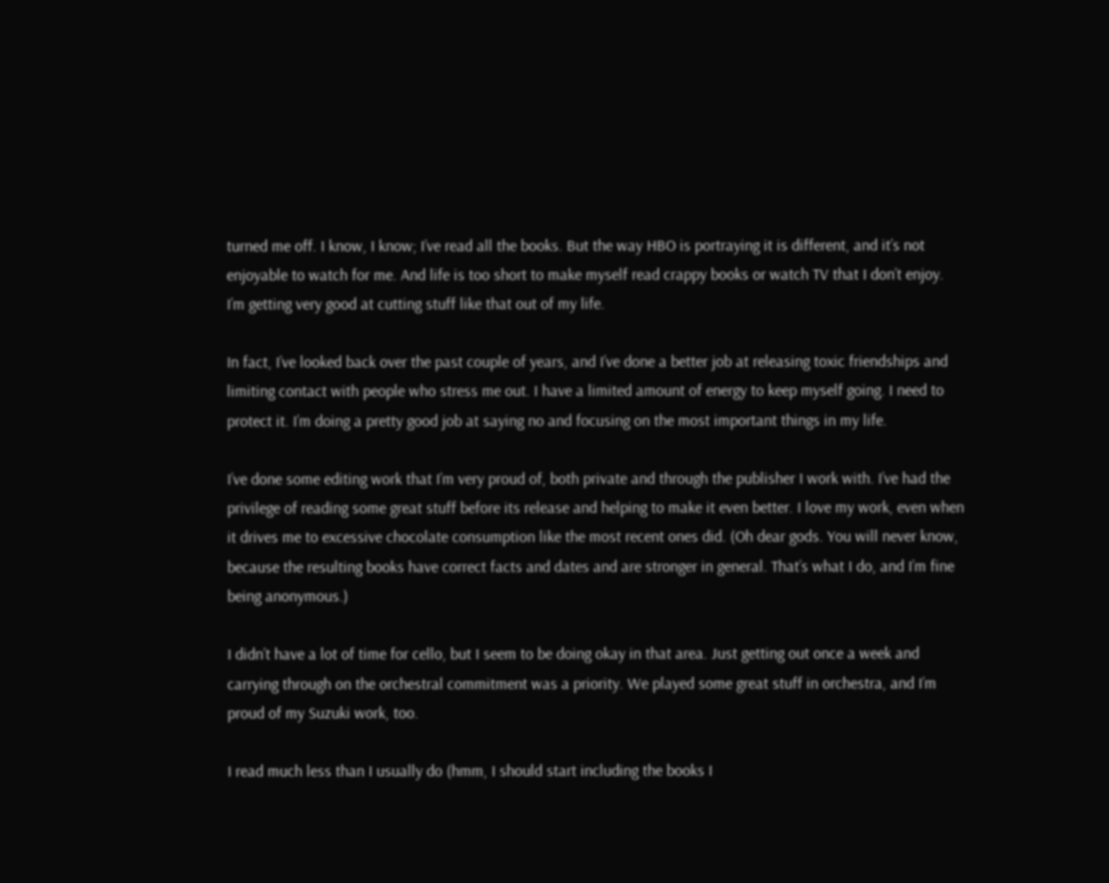turned me off. I know, I know; I’ve read all the books. But the way HBO is portraying it is different, and it’s not enjoyable to watch for me. And life is too short to make myself read crappy books or watch TV that I don’t enjoy. I’m getting very good at cutting stuff like that out of my life.

In fact, I’ve looked back over the past couple of years, and I’ve done a better job at releasing toxic friendships and limiting contact with people who stress me out. I have a limited amount of energy to keep myself going. I need to protect it. I’m doing a pretty good job at saying no and focusing on the most important things in my life.

I’ve done some editing work that I’m very proud of, both private and through the publisher I work with. I’ve had the privilege of reading some great stuff before its release and helping to make it even better. I love my work, even when it drives me to excessive chocolate consumption like the most recent ones did. (Oh dear gods. You will never know, because the resulting books have correct facts and dates and are stronger in general. That’s what I do, and I’m fine being anonymous.)

I didn’t have a lot of time for cello, but I seem to be doing okay in that area. Just getting out once a week and carrying through on the orchestral commitment was a priority. We played some great stuff in orchestra, and I’m proud of my Suzuki work, too.

I read much less than I usually do (hmm, I should start including the books I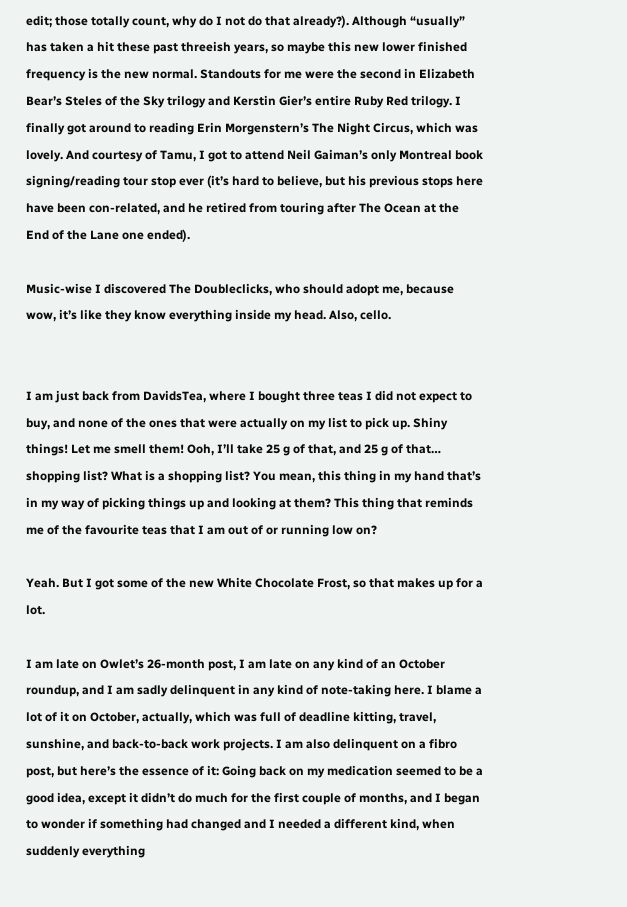edit; those totally count, why do I not do that already?). Although “usually” has taken a hit these past threeish years, so maybe this new lower finished frequency is the new normal. Standouts for me were the second in Elizabeth Bear’s Steles of the Sky trilogy and Kerstin Gier’s entire Ruby Red trilogy. I finally got around to reading Erin Morgenstern’s The Night Circus, which was lovely. And courtesy of Tamu, I got to attend Neil Gaiman’s only Montreal book signing/reading tour stop ever (it’s hard to believe, but his previous stops here have been con-related, and he retired from touring after The Ocean at the End of the Lane one ended).

Music-wise I discovered The Doubleclicks, who should adopt me, because wow, it’s like they know everything inside my head. Also, cello.


I am just back from DavidsTea, where I bought three teas I did not expect to buy, and none of the ones that were actually on my list to pick up. Shiny things! Let me smell them! Ooh, I’ll take 25 g of that, and 25 g of that… shopping list? What is a shopping list? You mean, this thing in my hand that’s in my way of picking things up and looking at them? This thing that reminds me of the favourite teas that I am out of or running low on?

Yeah. But I got some of the new White Chocolate Frost, so that makes up for a lot.

I am late on Owlet’s 26-month post, I am late on any kind of an October roundup, and I am sadly delinquent in any kind of note-taking here. I blame a lot of it on October, actually, which was full of deadline kitting, travel, sunshine, and back-to-back work projects. I am also delinquent on a fibro post, but here’s the essence of it: Going back on my medication seemed to be a good idea, except it didn’t do much for the first couple of months, and I began to wonder if something had changed and I needed a different kind, when suddenly everything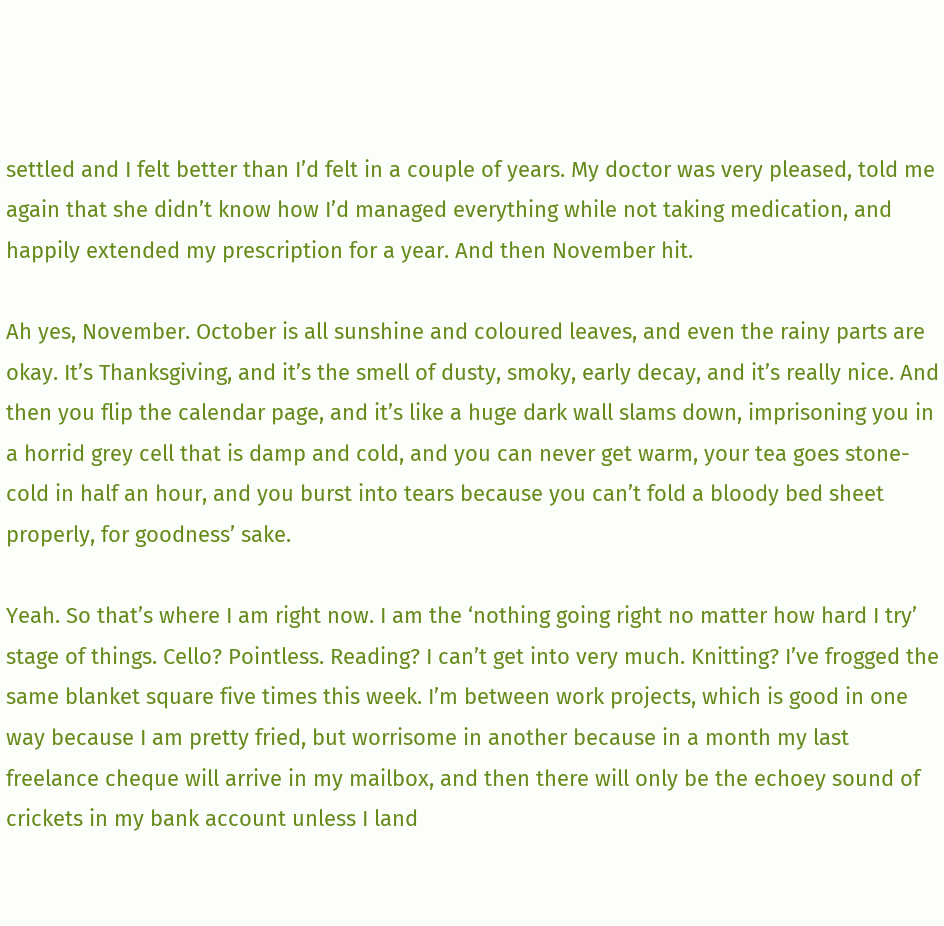settled and I felt better than I’d felt in a couple of years. My doctor was very pleased, told me again that she didn’t know how I’d managed everything while not taking medication, and happily extended my prescription for a year. And then November hit.

Ah yes, November. October is all sunshine and coloured leaves, and even the rainy parts are okay. It’s Thanksgiving, and it’s the smell of dusty, smoky, early decay, and it’s really nice. And then you flip the calendar page, and it’s like a huge dark wall slams down, imprisoning you in a horrid grey cell that is damp and cold, and you can never get warm, your tea goes stone-cold in half an hour, and you burst into tears because you can’t fold a bloody bed sheet properly, for goodness’ sake.

Yeah. So that’s where I am right now. I am the ‘nothing going right no matter how hard I try’ stage of things. Cello? Pointless. Reading? I can’t get into very much. Knitting? I’ve frogged the same blanket square five times this week. I’m between work projects, which is good in one way because I am pretty fried, but worrisome in another because in a month my last freelance cheque will arrive in my mailbox, and then there will only be the echoey sound of crickets in my bank account unless I land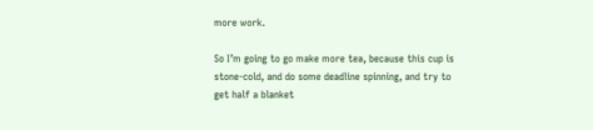more work.

So I’m going to go make more tea, because this cup is stone-cold, and do some deadline spinning, and try to get half a blanket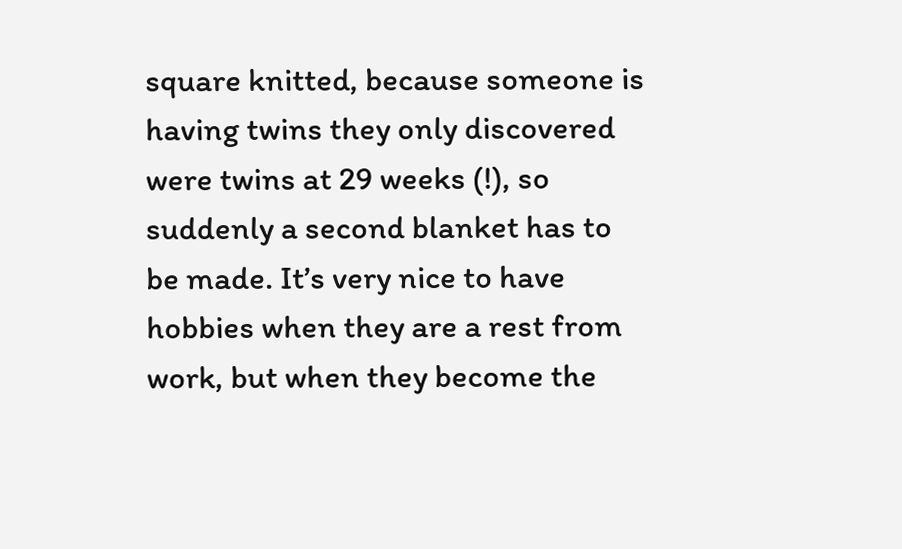square knitted, because someone is having twins they only discovered were twins at 29 weeks (!), so suddenly a second blanket has to be made. It’s very nice to have hobbies when they are a rest from work, but when they become the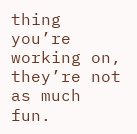thing you’re working on, they’re not as much fun.